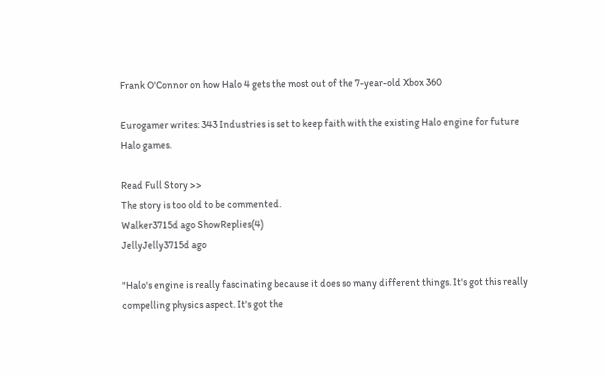Frank O'Connor on how Halo 4 gets the most out of the 7-year-old Xbox 360

Eurogamer writes: 343 Industries is set to keep faith with the existing Halo engine for future Halo games.

Read Full Story >>
The story is too old to be commented.
Walker3715d ago ShowReplies(4)
JellyJelly3715d ago

"Halo's engine is really fascinating because it does so many different things. It's got this really compelling physics aspect. It's got the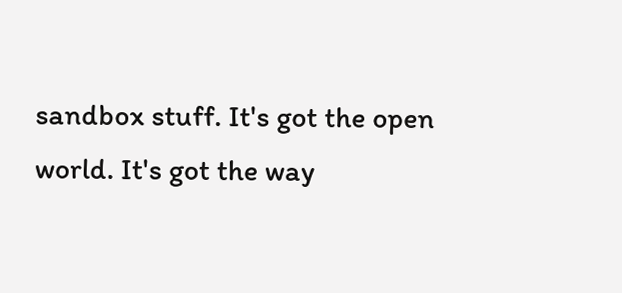sandbox stuff. It's got the open world. It's got the way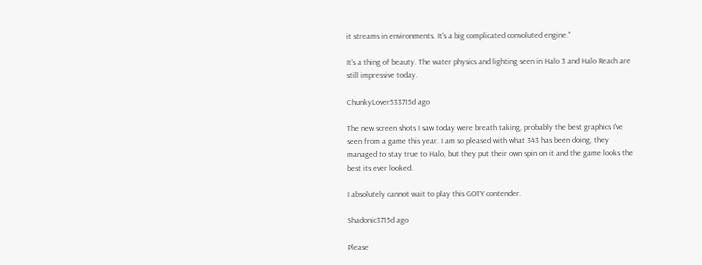it streams in environments. It's a big complicated convoluted engine."

It's a thing of beauty. The water physics and lighting seen in Halo 3 and Halo Reach are still impressive today.

ChunkyLover533715d ago

The new screen shots I saw today were breath taking, probably the best graphics I've seen from a game this year. I am so pleased with what 343 has been doing, they managed to stay true to Halo, but they put their own spin on it and the game looks the best its ever looked.

I absolutely cannot wait to play this GOTY contender.

Shadonic3715d ago

Please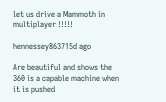let us drive a Mammoth in multiplayer !!!!!

hennessey863715d ago

Are beautiful and shows the 360 is a capable machine when it is pushed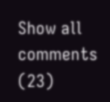Show all comments (23)